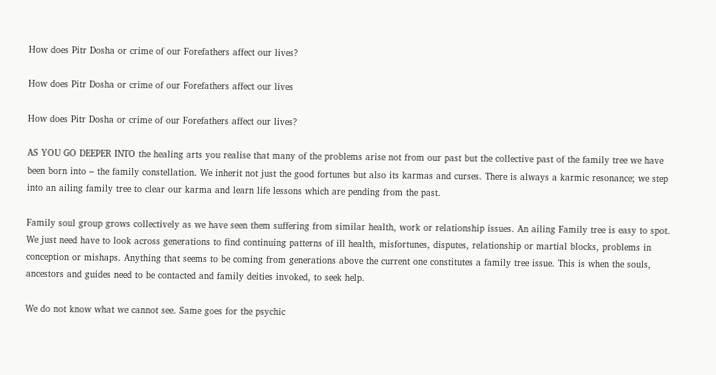How does Pitr Dosha or crime of our Forefathers affect our lives?

How does Pitr Dosha or crime of our Forefathers affect our lives

How does Pitr Dosha or crime of our Forefathers affect our lives?

AS YOU GO DEEPER INTO the healing arts you realise that many of the problems arise not from our past but the collective past of the family tree we have been born into – the family constellation. We inherit not just the good fortunes but also its karmas and curses. There is always a karmic resonance; we step into an ailing family tree to clear our karma and learn life lessons which are pending from the past.

Family soul group grows collectively as we have seen them suffering from similar health, work or relationship issues. An ailing Family tree is easy to spot. We just need have to look across generations to find continuing patterns of ill health, misfortunes, disputes, relationship or martial blocks, problems in conception or mishaps. Anything that seems to be coming from generations above the current one constitutes a family tree issue. This is when the souls, ancestors and guides need to be contacted and family deities invoked, to seek help.

We do not know what we cannot see. Same goes for the psychic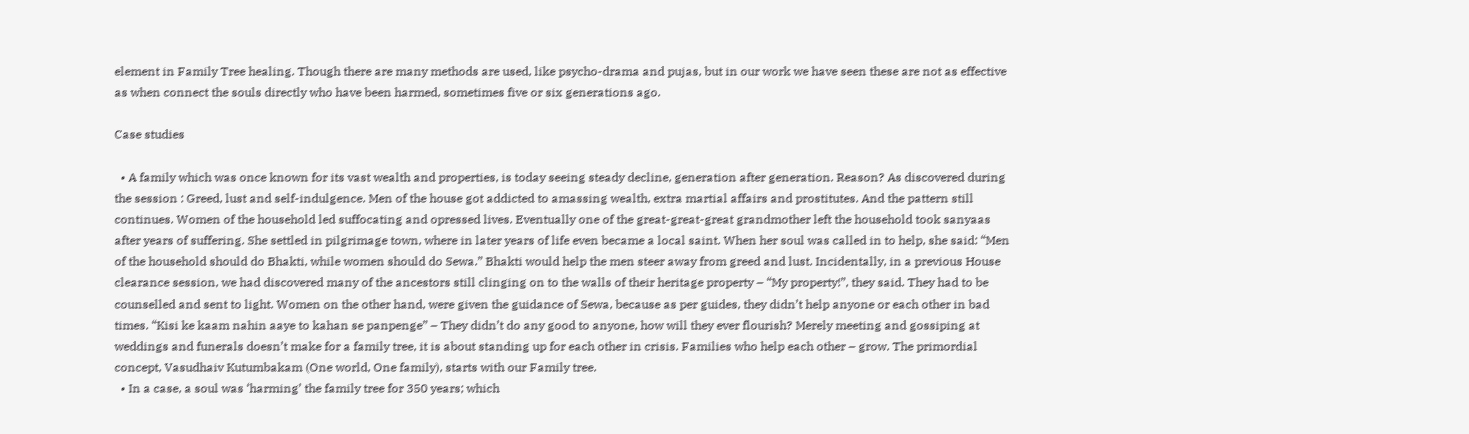element in Family Tree healing. Though there are many methods are used, like psycho-drama and pujas, but in our work we have seen these are not as effective as when connect the souls directly who have been harmed, sometimes five or six generations ago.

Case studies

  • A family which was once known for its vast wealth and properties, is today seeing steady decline, generation after generation. Reason? As discovered during the session : Greed, lust and self-indulgence. Men of the house got addicted to amassing wealth, extra martial affairs and prostitutes. And the pattern still continues. Women of the household led suffocating and opressed lives. Eventually one of the great-great-great grandmother left the household took sanyaas after years of suffering. She settled in pilgrimage town, where in later years of life even became a local saint. When her soul was called in to help, she said: “Men of the household should do Bhakti, while women should do Sewa.” Bhakti would help the men steer away from greed and lust. Incidentally, in a previous House clearance session, we had discovered many of the ancestors still clinging on to the walls of their heritage property – “My property!”, they said. They had to be counselled and sent to light. Women on the other hand, were given the guidance of Sewa, because as per guides, they didn’t help anyone or each other in bad times. “Kisi ke kaam nahin aaye to kahan se panpenge” – They didn’t do any good to anyone, how will they ever flourish? Merely meeting and gossiping at weddings and funerals doesn’t make for a family tree, it is about standing up for each other in crisis. Families who help each other – grow. The primordial concept, Vasudhaiv Kutumbakam (One world, One family), starts with our Family tree.
  • In a case, a soul was ‘harming’ the family tree for 350 years; which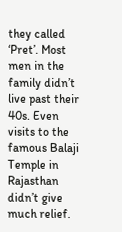they called ‘Pret’. Most men in the family didn’t live past their 40s. Even visits to the famous Balaji Temple in Rajasthan didn’t give much relief.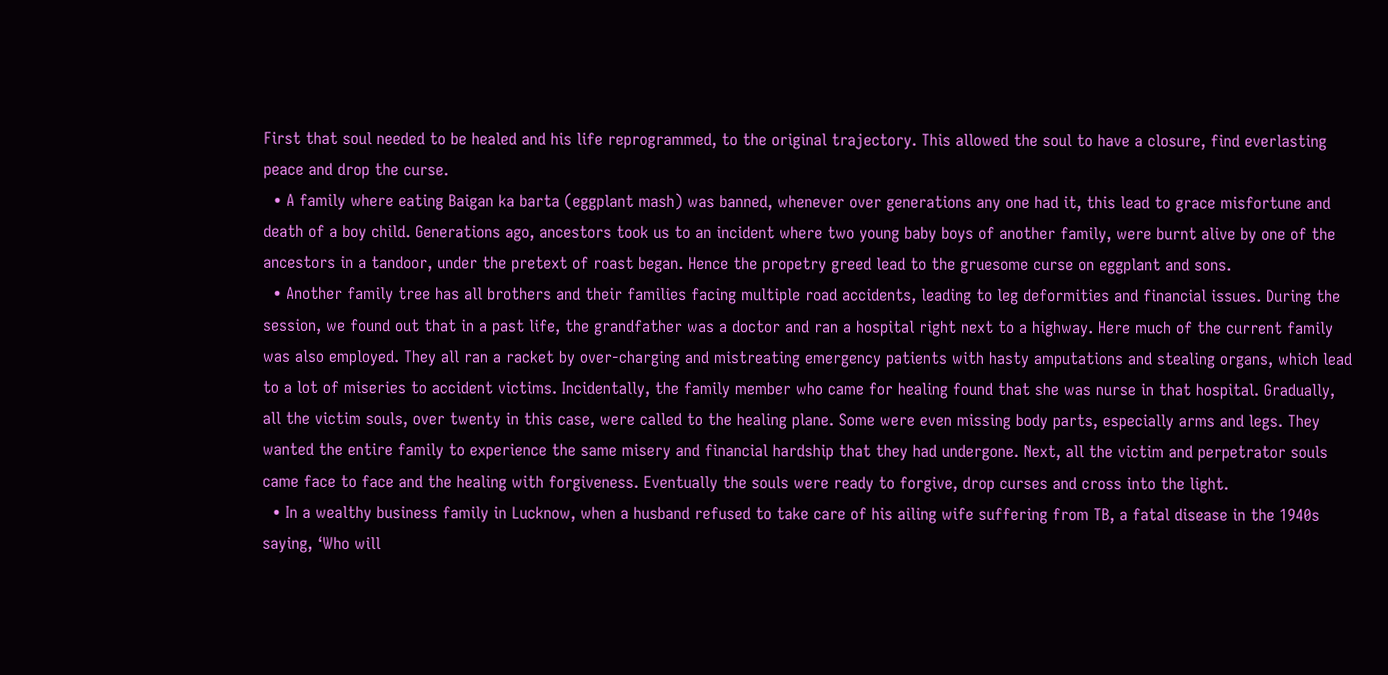First that soul needed to be healed and his life reprogrammed, to the original trajectory. This allowed the soul to have a closure, find everlasting peace and drop the curse.
  • A family where eating Baigan ka barta (eggplant mash) was banned, whenever over generations any one had it, this lead to grace misfortune and death of a boy child. Generations ago, ancestors took us to an incident where two young baby boys of another family, were burnt alive by one of the ancestors in a tandoor, under the pretext of roast began. Hence the propetry greed lead to the gruesome curse on eggplant and sons.
  • Another family tree has all brothers and their families facing multiple road accidents, leading to leg deformities and financial issues. During the session, we found out that in a past life, the grandfather was a doctor and ran a hospital right next to a highway. Here much of the current family was also employed. They all ran a racket by over-charging and mistreating emergency patients with hasty amputations and stealing organs, which lead to a lot of miseries to accident victims. Incidentally, the family member who came for healing found that she was nurse in that hospital. Gradually, all the victim souls, over twenty in this case, were called to the healing plane. Some were even missing body parts, especially arms and legs. They wanted the entire family to experience the same misery and financial hardship that they had undergone. Next, all the victim and perpetrator souls came face to face and the healing with forgiveness. Eventually the souls were ready to forgive, drop curses and cross into the light.
  • In a wealthy business family in Lucknow, when a husband refused to take care of his ailing wife suffering from TB, a fatal disease in the 1940s saying, ‘Who will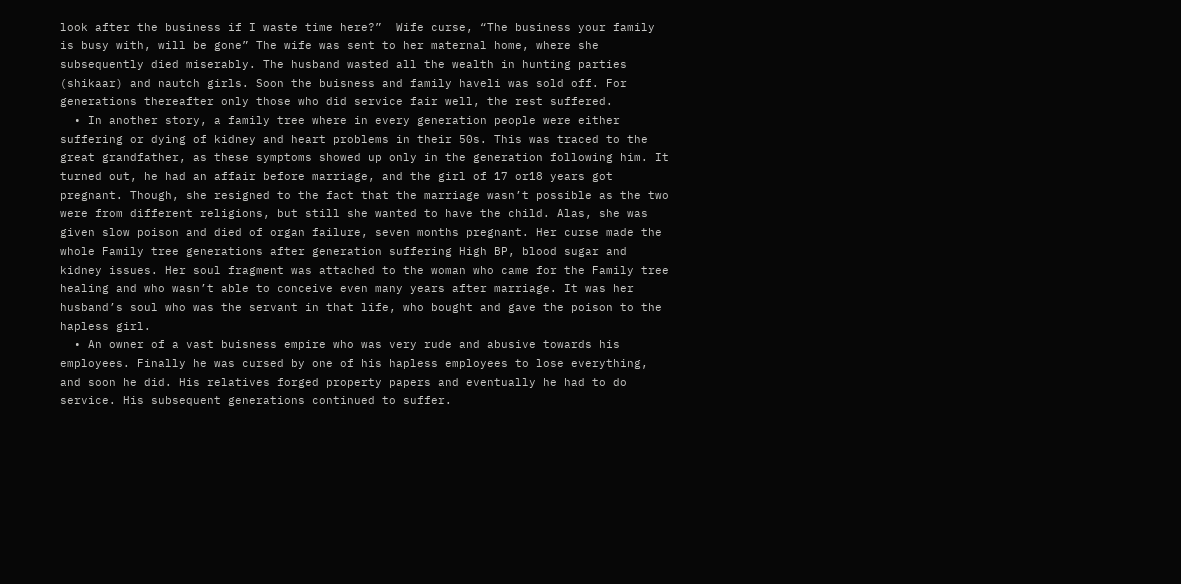look after the business if I waste time here?”  Wife curse, “The business your family is busy with, will be gone” The wife was sent to her maternal home, where she subsequently died miserably. The husband wasted all the wealth in hunting parties (shikaar) and nautch girls. Soon the buisness and family haveli was sold off. For generations thereafter only those who did service fair well, the rest suffered.
  • In another story, a family tree where in every generation people were either suffering or dying of kidney and heart problems in their 50s. This was traced to the great grandfather, as these symptoms showed up only in the generation following him. It turned out, he had an affair before marriage, and the girl of 17 or18 years got pregnant. Though, she resigned to the fact that the marriage wasn’t possible as the two were from different religions, but still she wanted to have the child. Alas, she was given slow poison and died of organ failure, seven months pregnant. Her curse made the whole Family tree generations after generation suffering High BP, blood sugar and kidney issues. Her soul fragment was attached to the woman who came for the Family tree healing and who wasn’t able to conceive even many years after marriage. It was her husband’s soul who was the servant in that life, who bought and gave the poison to the hapless girl.
  • An owner of a vast buisness empire who was very rude and abusive towards his employees. Finally he was cursed by one of his hapless employees to lose everything, and soon he did. His relatives forged property papers and eventually he had to do service. His subsequent generations continued to suffer.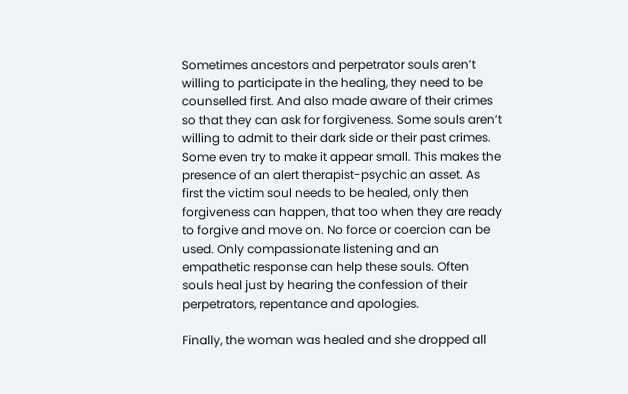Sometimes ancestors and perpetrator souls aren’t willing to participate in the healing, they need to be counselled first. And also made aware of their crimes so that they can ask for forgiveness. Some souls aren’t willing to admit to their dark side or their past crimes. Some even try to make it appear small. This makes the presence of an alert therapist-psychic an asset. As first the victim soul needs to be healed, only then forgiveness can happen, that too when they are ready to forgive and move on. No force or coercion can be used. Only compassionate listening and an empathetic response can help these souls. Often souls heal just by hearing the confession of their perpetrators, repentance and apologies.

Finally, the woman was healed and she dropped all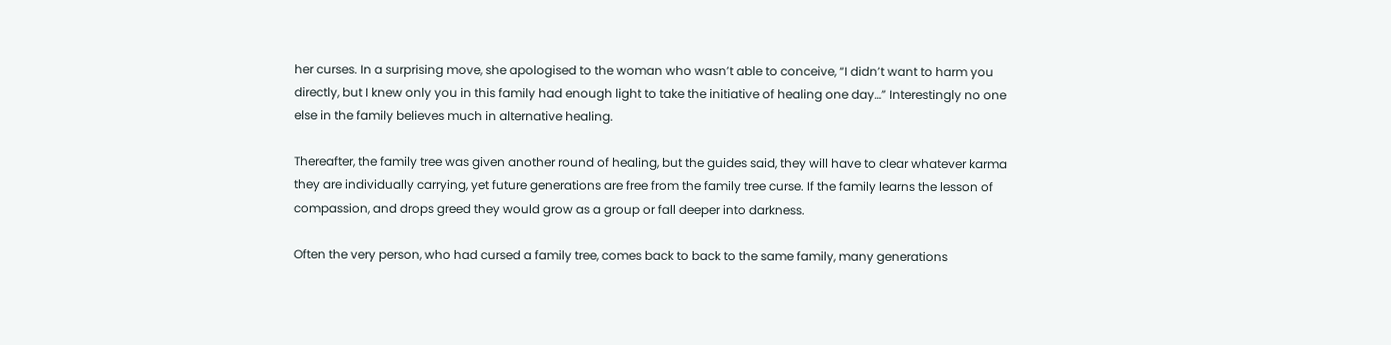her curses. In a surprising move, she apologised to the woman who wasn’t able to conceive, “I didn’t want to harm you directly, but I knew only you in this family had enough light to take the initiative of healing one day…” Interestingly no one else in the family believes much in alternative healing.

Thereafter, the family tree was given another round of healing, but the guides said, they will have to clear whatever karma they are individually carrying, yet future generations are free from the family tree curse. If the family learns the lesson of compassion, and drops greed they would grow as a group or fall deeper into darkness.

Often the very person, who had cursed a family tree, comes back to back to the same family, many generations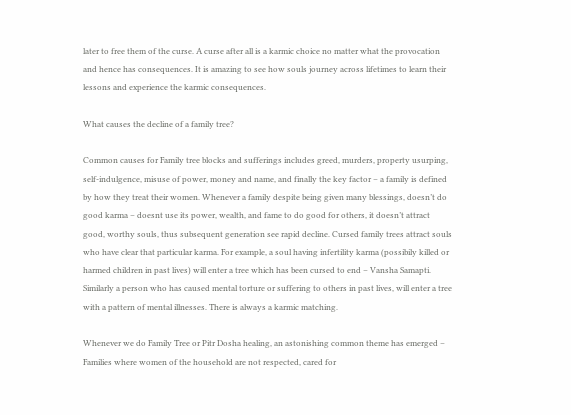later to free them of the curse. A curse after all is a karmic choice no matter what the provocation and hence has consequences. It is amazing to see how souls journey across lifetimes to learn their lessons and experience the karmic consequences.

What causes the decline of a family tree?

Common causes for Family tree blocks and sufferings includes greed, murders, property usurping, self-indulgence, misuse of power, money and name, and finally the key factor – a family is defined by how they treat their women. Whenever a family despite being given many blessings, doesn’t do good karma – doesnt use its power, wealth, and fame to do good for others, it doesn’t attract good, worthy souls, thus subsequent generation see rapid decline. Cursed family trees attract souls who have clear that particular karma. For example, a soul having infertility karma (possibily killed or harmed children in past lives) will enter a tree which has been cursed to end – Vansha Samapti. Similarly a person who has caused mental torture or suffering to others in past lives, will enter a tree with a pattern of mental illnesses. There is always a karmic matching.

Whenever we do Family Tree or Pitr Dosha healing, an astonishing common theme has emerged – Families where women of the household are not respected, cared for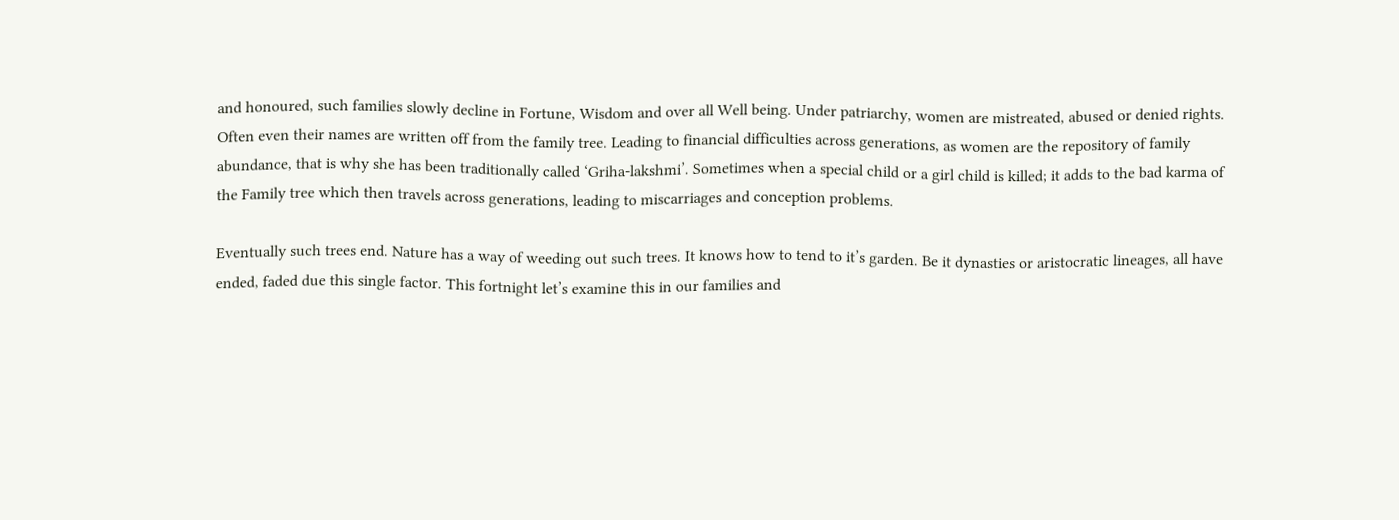and honoured, such families slowly decline in Fortune, Wisdom and over all Well being. Under patriarchy, women are mistreated, abused or denied rights. Often even their names are written off from the family tree. Leading to financial difficulties across generations, as women are the repository of family abundance, that is why she has been traditionally called ‘Griha-lakshmi’. Sometimes when a special child or a girl child is killed; it adds to the bad karma of the Family tree which then travels across generations, leading to miscarriages and conception problems.

Eventually such trees end. Nature has a way of weeding out such trees. It knows how to tend to it’s garden. Be it dynasties or aristocratic lineages, all have ended, faded due this single factor. This fortnight let’s examine this in our families and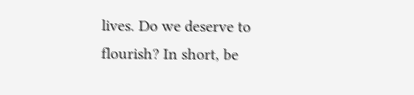lives. Do we deserve to flourish? In short, be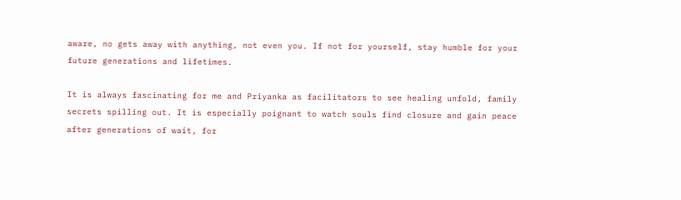aware, no gets away with anything, not even you. If not for yourself, stay humble for your future generations and lifetimes.

It is always fascinating for me and Priyanka as facilitators to see healing unfold, family secrets spilling out. It is especially poignant to watch souls find closure and gain peace after generations of wait, for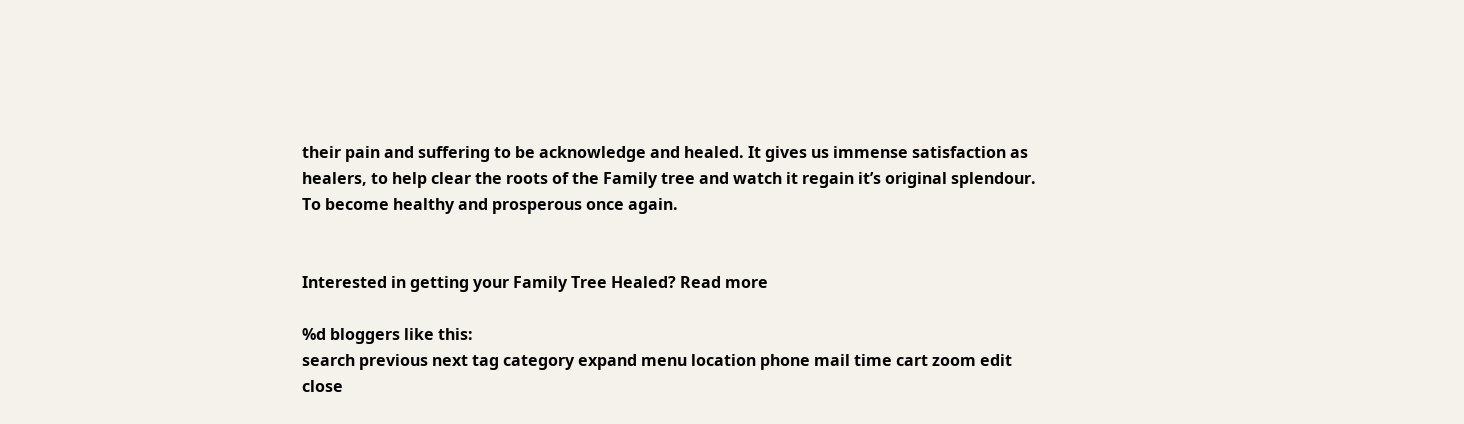their pain and suffering to be acknowledge and healed. It gives us immense satisfaction as healers, to help clear the roots of the Family tree and watch it regain it’s original splendour. To become healthy and prosperous once again.


Interested in getting your Family Tree Healed? Read more

%d bloggers like this:
search previous next tag category expand menu location phone mail time cart zoom edit close